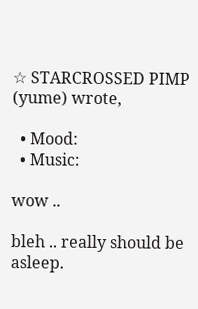☆ STARCROSSED PIMP (yume) wrote,

  • Mood:
  • Music:

wow ..

bleh .. really should be asleep.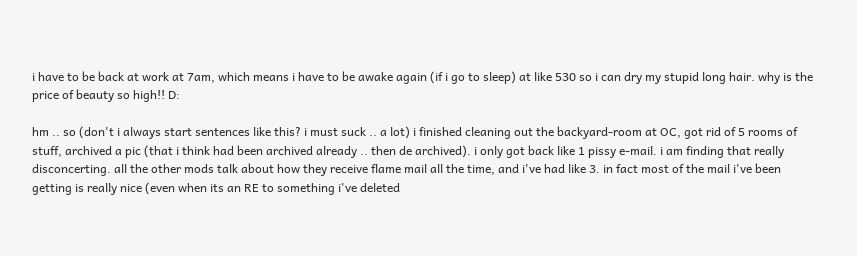i have to be back at work at 7am, which means i have to be awake again (if i go to sleep) at like 530 so i can dry my stupid long hair. why is the price of beauty so high!! D:

hm .. so (don't i always start sentences like this? i must suck .. a lot) i finished cleaning out the backyard-room at OC, got rid of 5 rooms of stuff, archived a pic (that i think had been archived already .. then de archived). i only got back like 1 pissy e-mail. i am finding that really disconcerting. all the other mods talk about how they receive flame mail all the time, and i've had like 3. in fact most of the mail i've been getting is really nice (even when its an RE to something i've deleted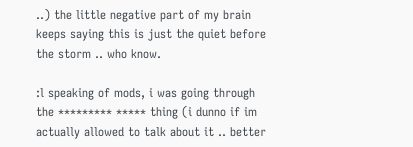..) the little negative part of my brain keeps saying this is just the quiet before the storm .. who know.

:l speaking of mods, i was going through the ********* ***** thing (i dunno if im actually allowed to talk about it .. better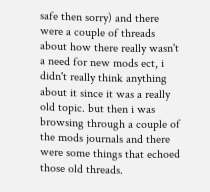safe then sorry) and there were a couple of threads about how there really wasn't a need for new mods ect, i didn't really think anything about it since it was a really old topic. but then i was browsing through a couple of the mods journals and there were some things that echoed those old threads.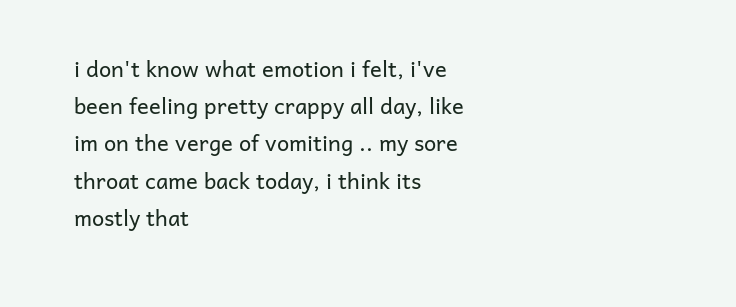i don't know what emotion i felt, i've been feeling pretty crappy all day, like im on the verge of vomiting .. my sore throat came back today, i think its mostly that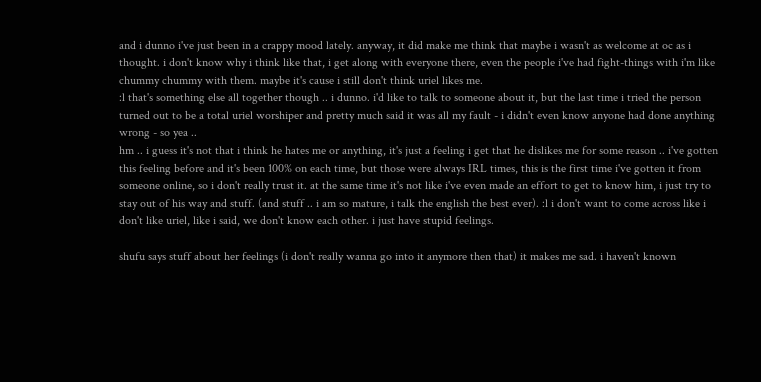and i dunno i've just been in a crappy mood lately. anyway, it did make me think that maybe i wasn't as welcome at oc as i thought. i don't know why i think like that, i get along with everyone there, even the people i've had fight-things with i'm like chummy chummy with them. maybe it's cause i still don't think uriel likes me.
:l that's something else all together though .. i dunno. i'd like to talk to someone about it, but the last time i tried the person turned out to be a total uriel worshiper and pretty much said it was all my fault - i didn't even know anyone had done anything wrong - so yea ..
hm .. i guess it's not that i think he hates me or anything, it's just a feeling i get that he dislikes me for some reason .. i've gotten this feeling before and it's been 100% on each time, but those were always IRL times, this is the first time i've gotten it from someone online, so i don't really trust it. at the same time it's not like i've even made an effort to get to know him, i just try to stay out of his way and stuff. (and stuff .. i am so mature, i talk the english the best ever). :l i don't want to come across like i don't like uriel, like i said, we don't know each other. i just have stupid feelings.

shufu says stuff about her feelings (i don't really wanna go into it anymore then that) it makes me sad. i haven't known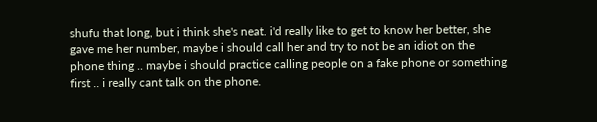shufu that long, but i think she's neat. i'd really like to get to know her better, she gave me her number, maybe i should call her and try to not be an idiot on the phone thing .. maybe i should practice calling people on a fake phone or something first .. i really cant talk on the phone.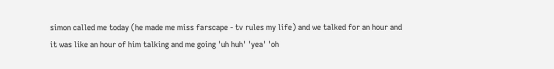simon called me today (he made me miss farscape - tv rules my life) and we talked for an hour and it was like an hour of him talking and me going 'uh huh' 'yea' 'oh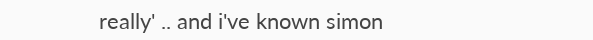really' .. and i've known simon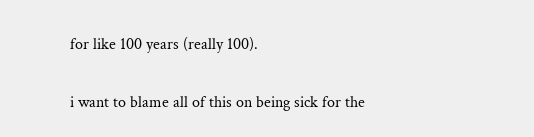for like 100 years (really 100).

i want to blame all of this on being sick for the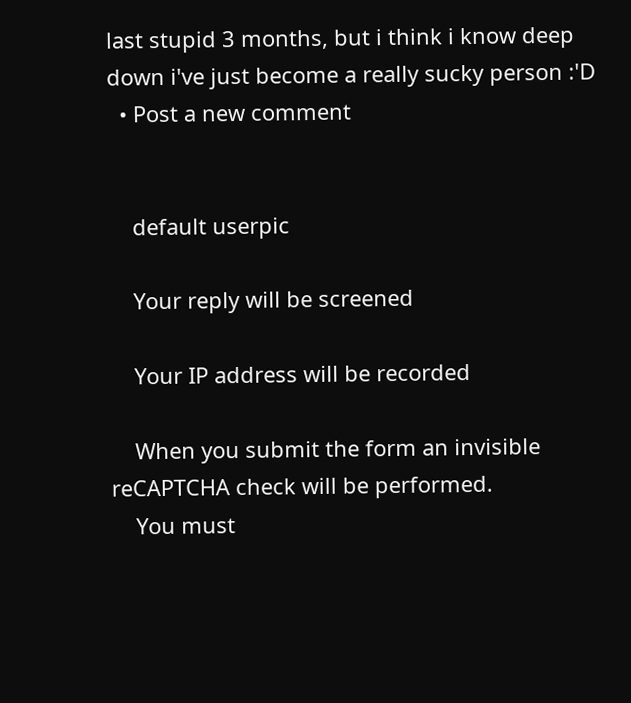last stupid 3 months, but i think i know deep down i've just become a really sucky person :'D
  • Post a new comment


    default userpic

    Your reply will be screened

    Your IP address will be recorded

    When you submit the form an invisible reCAPTCHA check will be performed.
    You must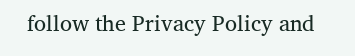follow the Privacy Policy and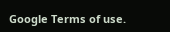Google Terms of use.